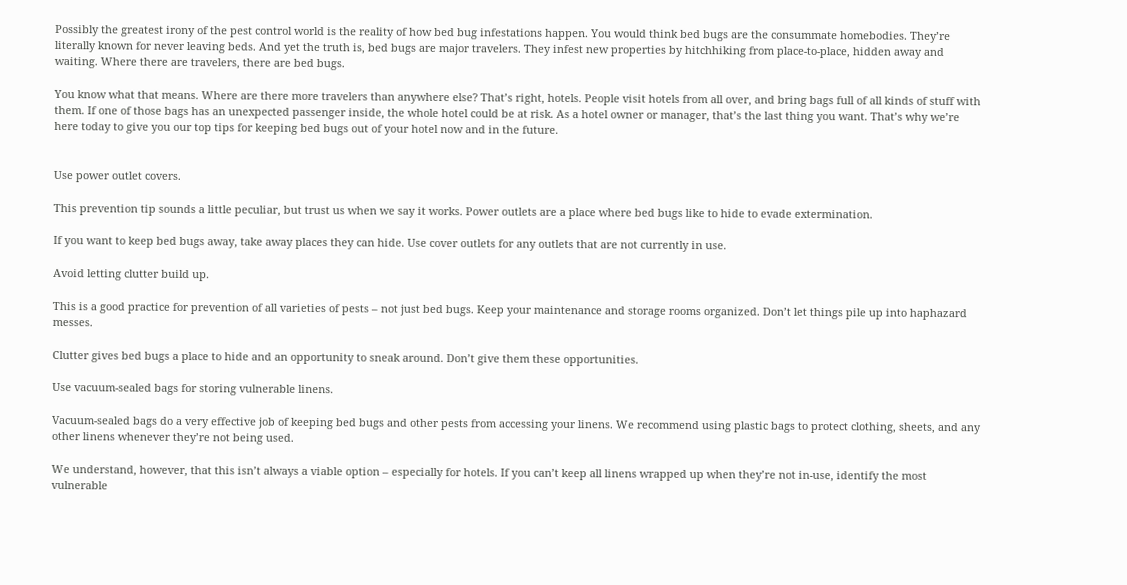Possibly the greatest irony of the pest control world is the reality of how bed bug infestations happen. You would think bed bugs are the consummate homebodies. They’re literally known for never leaving beds. And yet the truth is, bed bugs are major travelers. They infest new properties by hitchhiking from place-to-place, hidden away and waiting. Where there are travelers, there are bed bugs.

You know what that means. Where are there more travelers than anywhere else? That’s right, hotels. People visit hotels from all over, and bring bags full of all kinds of stuff with them. If one of those bags has an unexpected passenger inside, the whole hotel could be at risk. As a hotel owner or manager, that’s the last thing you want. That’s why we’re here today to give you our top tips for keeping bed bugs out of your hotel now and in the future.


Use power outlet covers.

This prevention tip sounds a little peculiar, but trust us when we say it works. Power outlets are a place where bed bugs like to hide to evade extermination.

If you want to keep bed bugs away, take away places they can hide. Use cover outlets for any outlets that are not currently in use.

Avoid letting clutter build up.

This is a good practice for prevention of all varieties of pests – not just bed bugs. Keep your maintenance and storage rooms organized. Don’t let things pile up into haphazard messes.

Clutter gives bed bugs a place to hide and an opportunity to sneak around. Don’t give them these opportunities.

Use vacuum-sealed bags for storing vulnerable linens.

Vacuum-sealed bags do a very effective job of keeping bed bugs and other pests from accessing your linens. We recommend using plastic bags to protect clothing, sheets, and any other linens whenever they’re not being used.

We understand, however, that this isn’t always a viable option – especially for hotels. If you can’t keep all linens wrapped up when they’re not in-use, identify the most vulnerable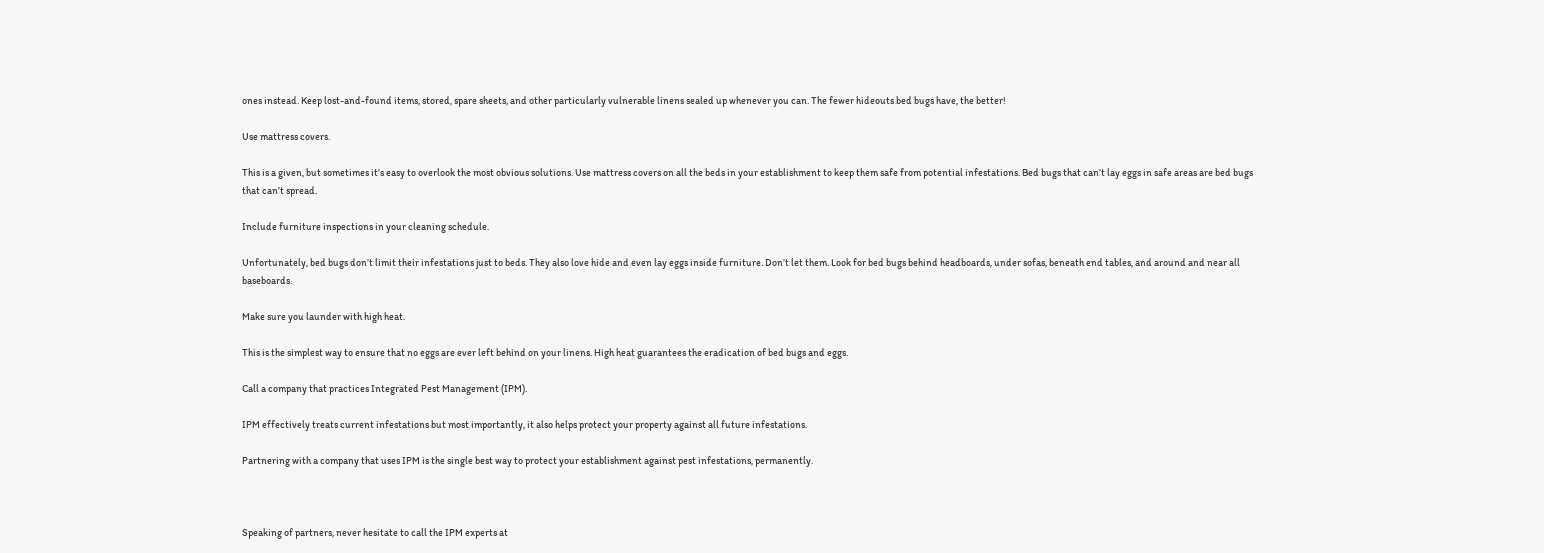ones instead. Keep lost-and-found items, stored, spare sheets, and other particularly vulnerable linens sealed up whenever you can. The fewer hideouts bed bugs have, the better!

Use mattress covers.

This is a given, but sometimes it’s easy to overlook the most obvious solutions. Use mattress covers on all the beds in your establishment to keep them safe from potential infestations. Bed bugs that can’t lay eggs in safe areas are bed bugs that can’t spread.

Include furniture inspections in your cleaning schedule.

Unfortunately, bed bugs don’t limit their infestations just to beds. They also love hide and even lay eggs inside furniture. Don’t let them. Look for bed bugs behind headboards, under sofas, beneath end tables, and around and near all baseboards.

Make sure you launder with high heat.

This is the simplest way to ensure that no eggs are ever left behind on your linens. High heat guarantees the eradication of bed bugs and eggs.

Call a company that practices Integrated Pest Management (IPM).

IPM effectively treats current infestations but most importantly, it also helps protect your property against all future infestations.

Partnering with a company that uses IPM is the single best way to protect your establishment against pest infestations, permanently.



Speaking of partners, never hesitate to call the IPM experts at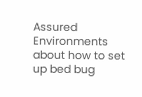Assured Environments about how to set up bed bug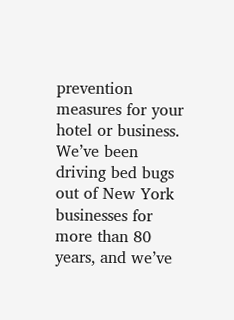prevention measures for your hotel or business. We’ve been driving bed bugs out of New York businesses for more than 80 years, and we’ve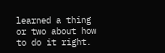learned a thing or two about how to do it right.